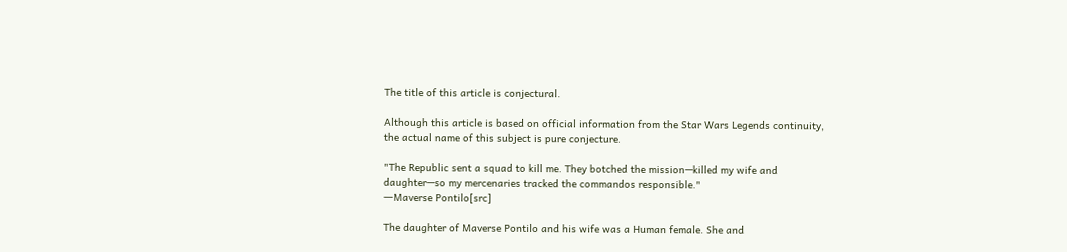The title of this article is conjectural.

Although this article is based on official information from the Star Wars Legends continuity, the actual name of this subject is pure conjecture.

"The Republic sent a squad to kill me. They botched the mission—killed my wife and daughter—so my mercenaries tracked the commandos responsible."
―Maverse Pontilo[src]

The daughter of Maverse Pontilo and his wife was a Human female. She and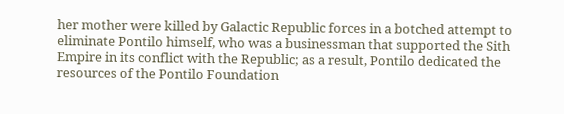her mother were killed by Galactic Republic forces in a botched attempt to eliminate Pontilo himself, who was a businessman that supported the Sith Empire in its conflict with the Republic; as a result, Pontilo dedicated the resources of the Pontilo Foundation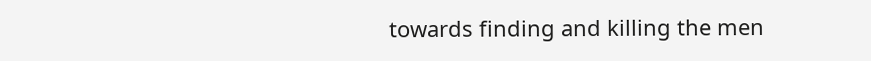towards finding and killing the men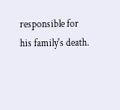responsible for his family's death.